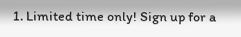1. Limited time only! Sign up for a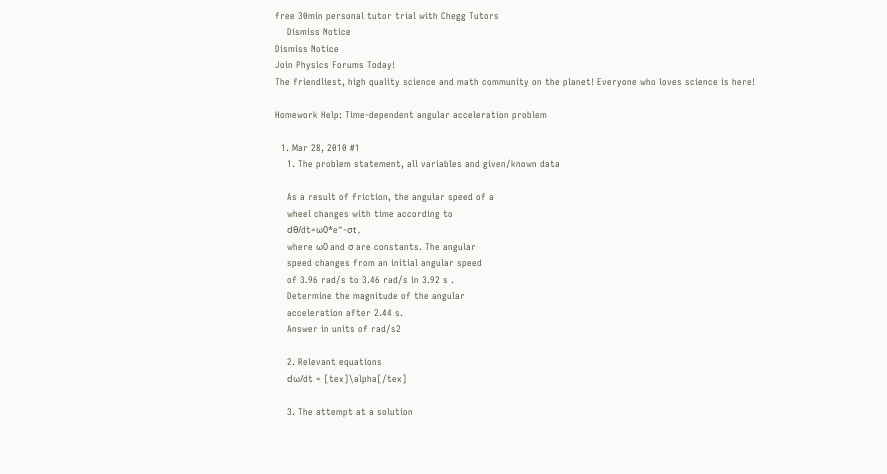free 30min personal tutor trial with Chegg Tutors
    Dismiss Notice
Dismiss Notice
Join Physics Forums Today!
The friendliest, high quality science and math community on the planet! Everyone who loves science is here!

Homework Help: Time-dependent angular acceleration problem

  1. Mar 28, 2010 #1
    1. The problem statement, all variables and given/known data

    As a result of friction, the angular speed of a
    wheel changes with time according to
    dθ/dt=ω0*e^-σt ,
    where ω0 and σ are constants. The angular
    speed changes from an initial angular speed
    of 3.96 rad/s to 3.46 rad/s in 3.92 s .
    Determine the magnitude of the angular
    acceleration after 2.44 s.
    Answer in units of rad/s2

    2. Relevant equations
    dω/dt = [tex]\alpha[/tex]

    3. The attempt at a solution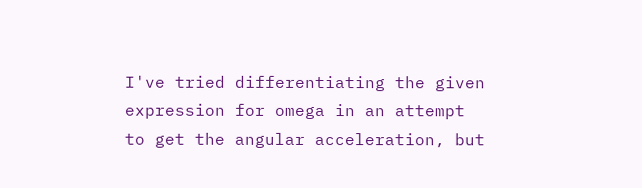I've tried differentiating the given expression for omega in an attempt to get the angular acceleration, but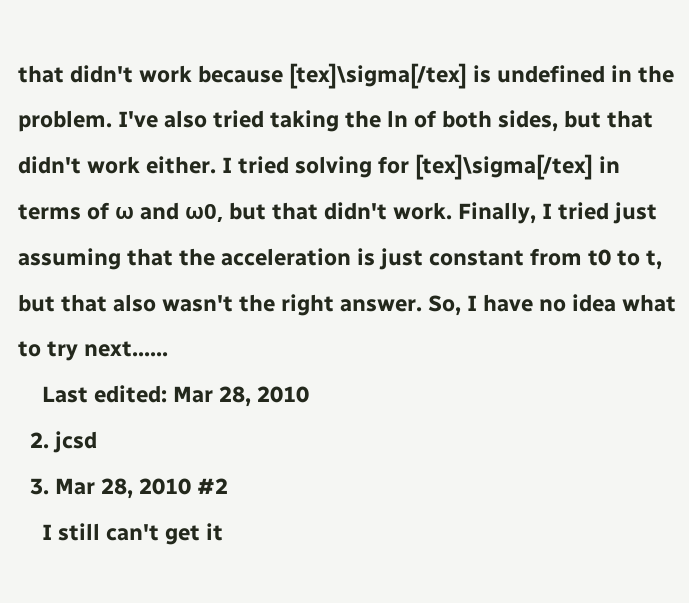that didn't work because [tex]\sigma[/tex] is undefined in the problem. I've also tried taking the ln of both sides, but that didn't work either. I tried solving for [tex]\sigma[/tex] in terms of ω and ω0, but that didn't work. Finally, I tried just assuming that the acceleration is just constant from t0 to t, but that also wasn't the right answer. So, I have no idea what to try next......
    Last edited: Mar 28, 2010
  2. jcsd
  3. Mar 28, 2010 #2
    I still can't get it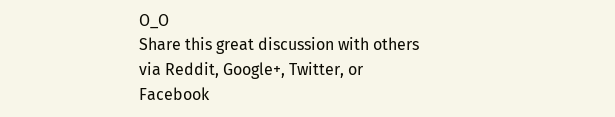O_O
Share this great discussion with others via Reddit, Google+, Twitter, or Facebook